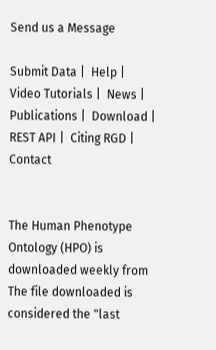Send us a Message

Submit Data |  Help |  Video Tutorials |  News |  Publications |  Download |  REST API |  Citing RGD |  Contact


The Human Phenotype Ontology (HPO) is downloaded weekly from The file downloaded is considered the "last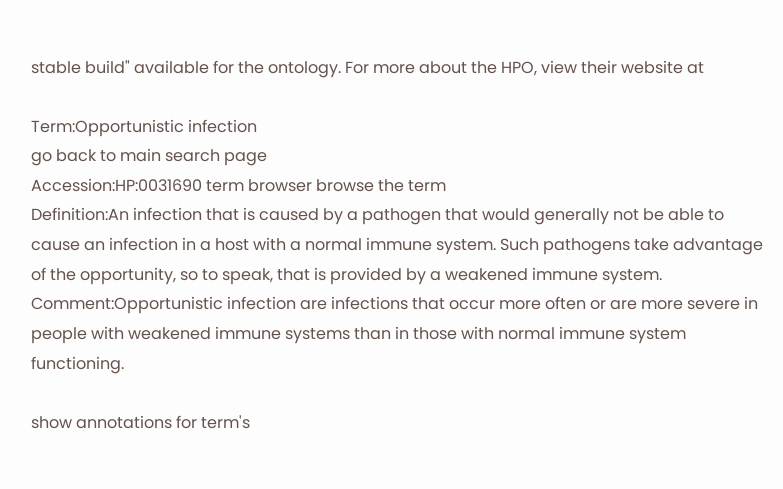stable build" available for the ontology. For more about the HPO, view their website at

Term:Opportunistic infection
go back to main search page
Accession:HP:0031690 term browser browse the term
Definition:An infection that is caused by a pathogen that would generally not be able to cause an infection in a host with a normal immune system. Such pathogens take advantage of the opportunity, so to speak, that is provided by a weakened immune system.
Comment:Opportunistic infection are infections that occur more often or are more severe in people with weakened immune systems than in those with normal immune system functioning.

show annotations for term's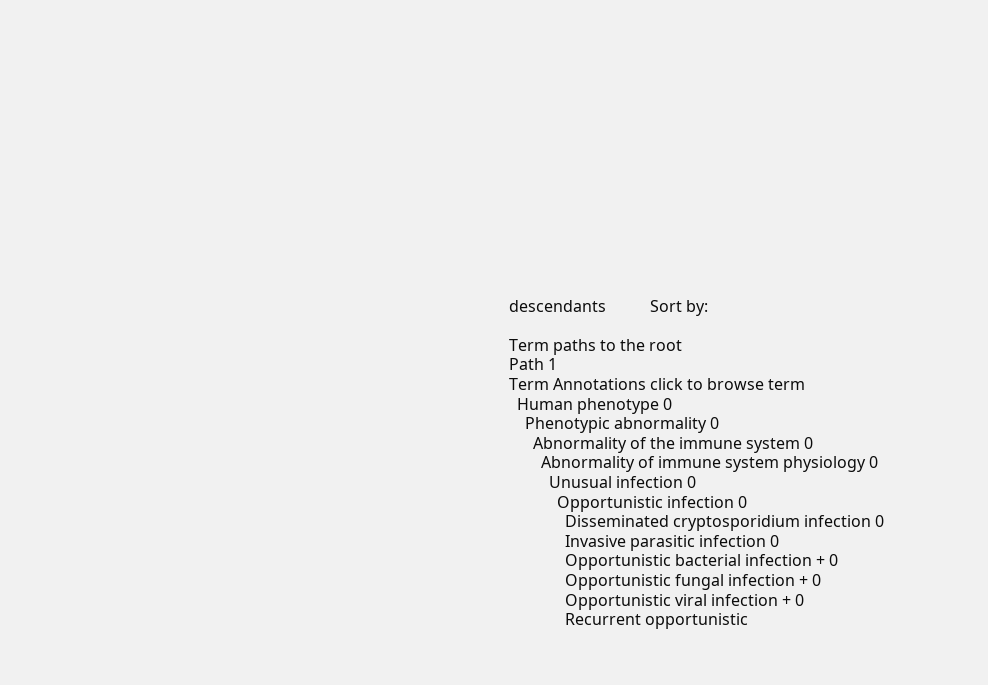descendants           Sort by:

Term paths to the root
Path 1
Term Annotations click to browse term
  Human phenotype 0
    Phenotypic abnormality 0
      Abnormality of the immune system 0
        Abnormality of immune system physiology 0
          Unusual infection 0
            Opportunistic infection 0
              Disseminated cryptosporidium infection 0
              Invasive parasitic infection 0
              Opportunistic bacterial infection + 0
              Opportunistic fungal infection + 0
              Opportunistic viral infection + 0
              Recurrent opportunistic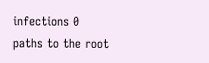infections 0
paths to the root